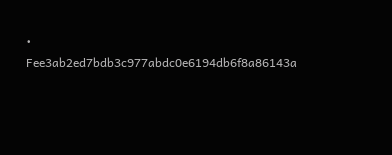• Fee3ab2ed7bdb3c977abdc0e6194db6f8a86143a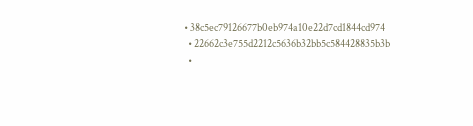• 38c5ec79126677b0eb974a10e22d7cd1844cd974
  • 22662c3e755d2212c5636b32bb5c584428835b3b
  •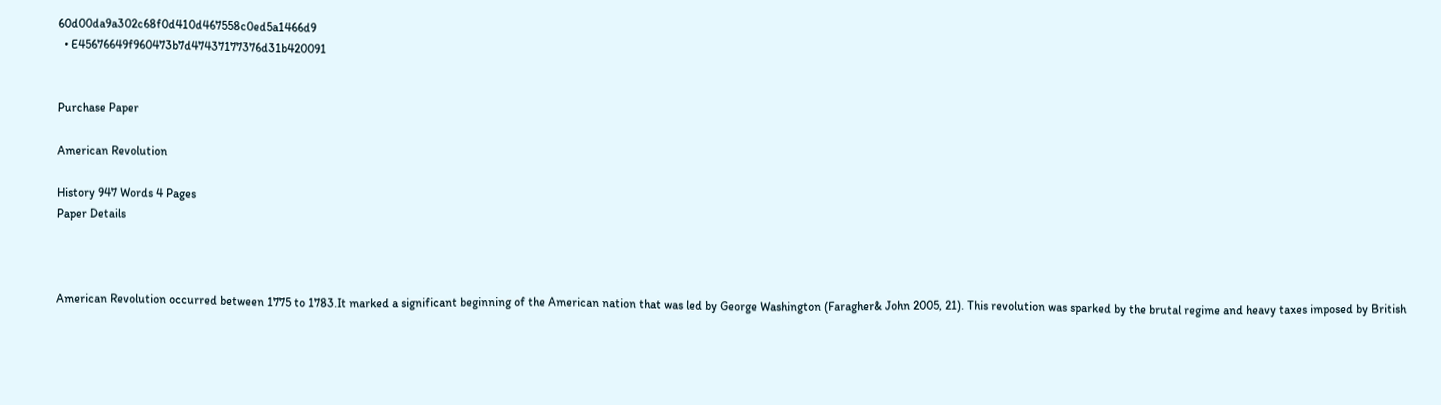60d00da9a302c68f0d410d467558c0ed5a1466d9
  • E45676649f960473b7d47437177376d31b420091


Purchase Paper

American Revolution

History 947 Words 4 Pages
Paper Details



American Revolution occurred between 1775 to 1783.It marked a significant beginning of the American nation that was led by George Washington (Faragher& John 2005, 21). This revolution was sparked by the brutal regime and heavy taxes imposed by British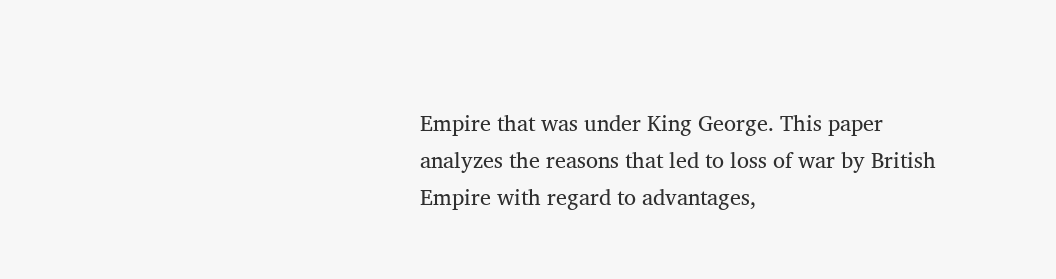Empire that was under King George. This paper analyzes the reasons that led to loss of war by British Empire with regard to advantages,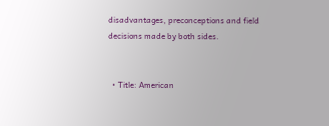disadvantages, preconceptions and field decisions made by both sides.


  • Title: American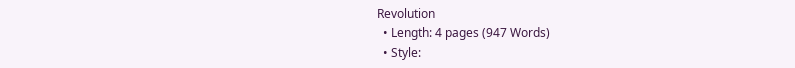Revolution
  • Length: 4 pages (947 Words)
  • Style: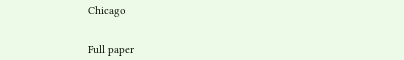Chicago


Full paper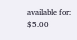available for: $5.00